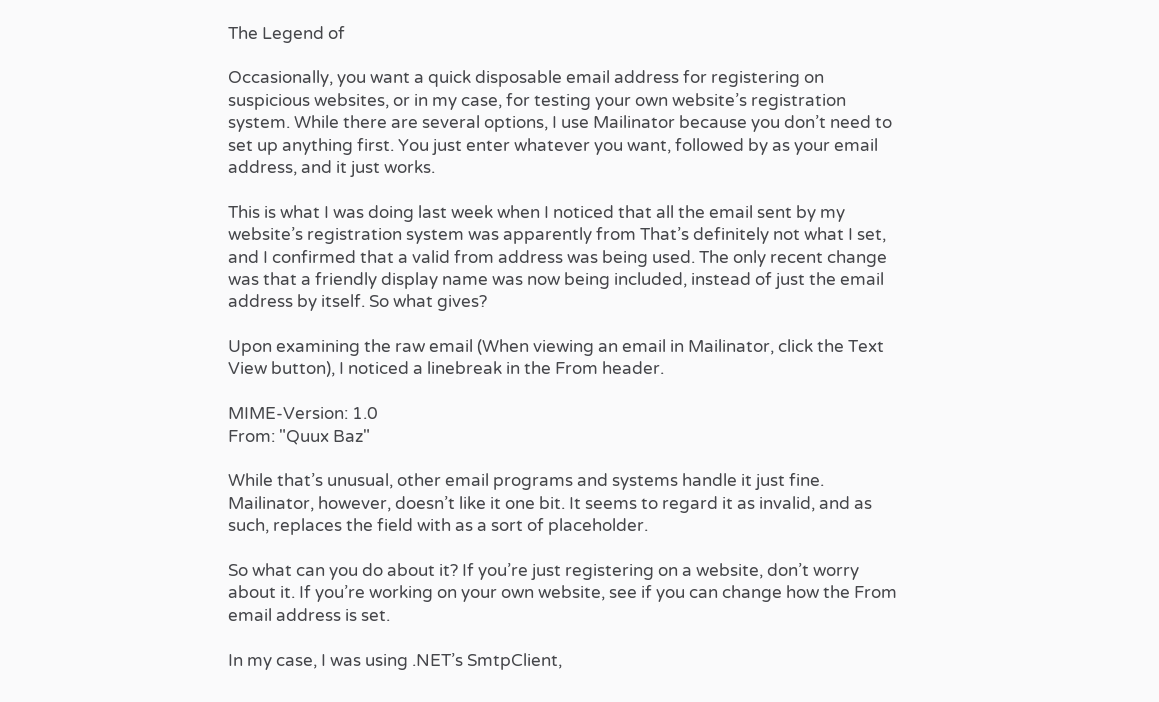The Legend of

Occasionally, you want a quick disposable email address for registering on suspicious websites, or in my case, for testing your own website’s registration system. While there are several options, I use Mailinator because you don’t need to set up anything first. You just enter whatever you want, followed by as your email address, and it just works.

This is what I was doing last week when I noticed that all the email sent by my website’s registration system was apparently from That’s definitely not what I set, and I confirmed that a valid from address was being used. The only recent change was that a friendly display name was now being included, instead of just the email address by itself. So what gives?

Upon examining the raw email (When viewing an email in Mailinator, click the Text View button), I noticed a linebreak in the From header.

MIME-Version: 1.0
From: "Quux Baz"

While that’s unusual, other email programs and systems handle it just fine. Mailinator, however, doesn’t like it one bit. It seems to regard it as invalid, and as such, replaces the field with as a sort of placeholder.

So what can you do about it? If you’re just registering on a website, don’t worry about it. If you’re working on your own website, see if you can change how the From email address is set.

In my case, I was using .NET’s SmtpClient,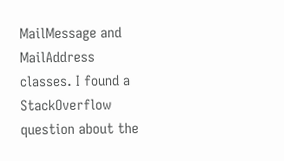MailMessage and MailAddress classes. I found a StackOverflow question about the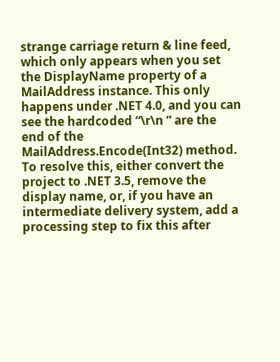strange carriage return & line feed, which only appears when you set the DisplayName property of a MailAddress instance. This only happens under .NET 4.0, and you can see the hardcoded “\r\n ” are the end of the MailAddress.Encode(Int32) method. To resolve this, either convert the project to .NET 3.5, remove the display name, or, if you have an intermediate delivery system, add a processing step to fix this after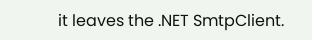it leaves the .NET SmtpClient.